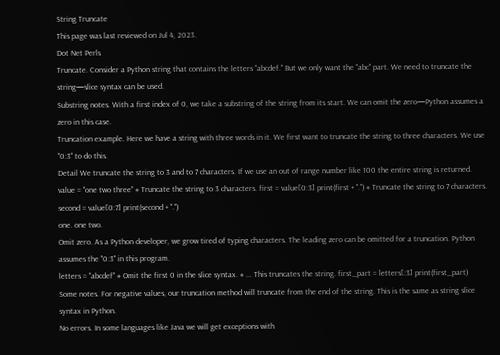String Truncate
This page was last reviewed on Jul 4, 2023.
Dot Net Perls
Truncate. Consider a Python string that contains the letters "abcdef." But we only want the "abc" part. We need to truncate the string—slice syntax can be used.
Substring notes. With a first index of 0, we take a substring of the string from its start. We can omit the zero—Python assumes a zero in this case.
Truncation example. Here we have a string with three words in it. We first want to truncate the string to three characters. We use "0:3" to do this.
Detail We truncate the string to 3 and to 7 characters. If we use an out of range number like 100 the entire string is returned.
value = "one two three" # Truncate the string to 3 characters. first = value[0:3] print(first + ".") # Truncate the string to 7 characters. second = value[0:7] print(second + ".")
one. one two.
Omit zero. As a Python developer, we grow tired of typing characters. The leading zero can be omitted for a truncation. Python assumes the "0:3" in this program.
letters = "abcdef" # Omit the first 0 in the slice syntax. # ... This truncates the string. first_part = letters[:3] print(first_part)
Some notes. For negative values, our truncation method will truncate from the end of the string. This is the same as string slice syntax in Python.
No errors. In some languages like Java we will get exceptions with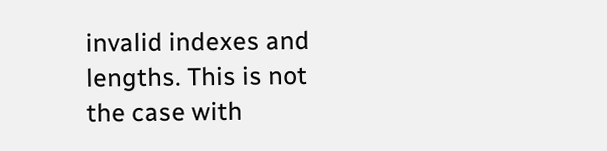invalid indexes and lengths. This is not the case with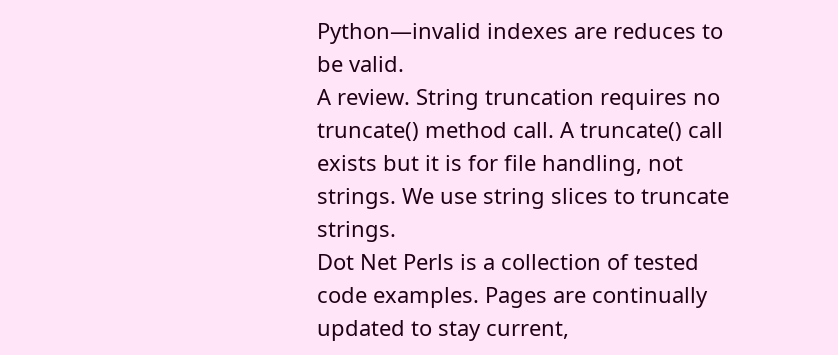Python—invalid indexes are reduces to be valid.
A review. String truncation requires no truncate() method call. A truncate() call exists but it is for file handling, not strings. We use string slices to truncate strings.
Dot Net Perls is a collection of tested code examples. Pages are continually updated to stay current,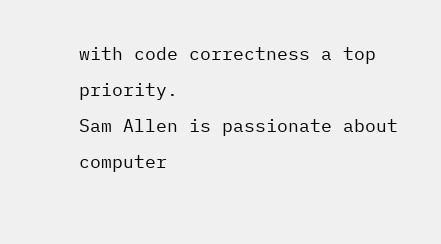with code correctness a top priority.
Sam Allen is passionate about computer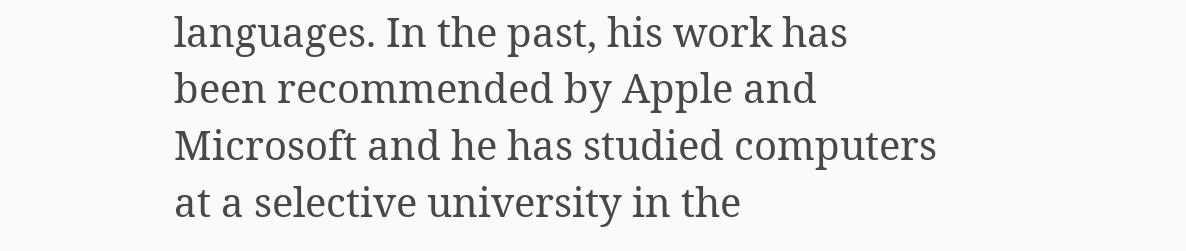languages. In the past, his work has been recommended by Apple and Microsoft and he has studied computers at a selective university in the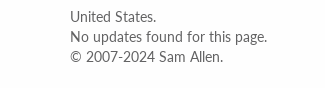United States.
No updates found for this page.
© 2007-2024 Sam Allen.